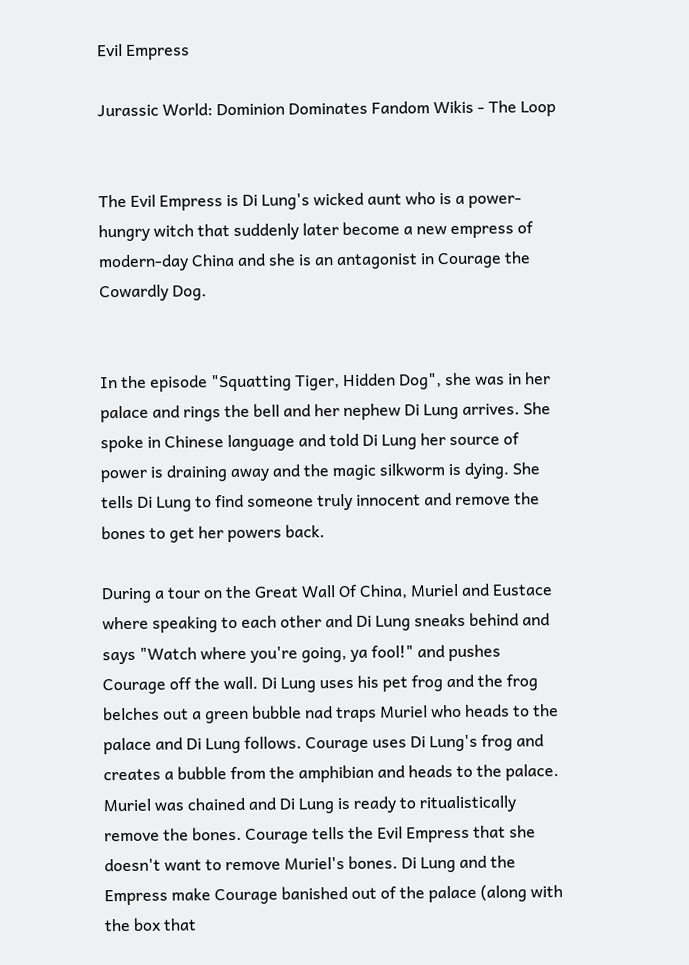Evil Empress

Jurassic World: Dominion Dominates Fandom Wikis - The Loop


The Evil Empress is Di Lung's wicked aunt who is a power-hungry witch that suddenly later become a new empress of modern-day China and she is an antagonist in Courage the Cowardly Dog.


In the episode "Squatting Tiger, Hidden Dog", she was in her palace and rings the bell and her nephew Di Lung arrives. She spoke in Chinese language and told Di Lung her source of power is draining away and the magic silkworm is dying. She tells Di Lung to find someone truly innocent and remove the bones to get her powers back.

During a tour on the Great Wall Of China, Muriel and Eustace where speaking to each other and Di Lung sneaks behind and says "Watch where you're going, ya fool!" and pushes Courage off the wall. Di Lung uses his pet frog and the frog belches out a green bubble nad traps Muriel who heads to the palace and Di Lung follows. Courage uses Di Lung's frog and creates a bubble from the amphibian and heads to the palace. Muriel was chained and Di Lung is ready to ritualistically remove the bones. Courage tells the Evil Empress that she doesn't want to remove Muriel's bones. Di Lung and the Empress make Courage banished out of the palace (along with the box that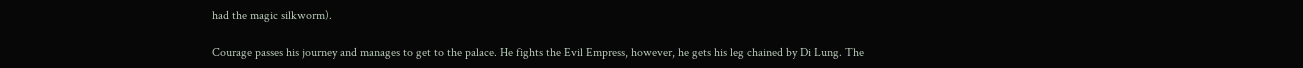had the magic silkworm).

Courage passes his journey and manages to get to the palace. He fights the Evil Empress, however, he gets his leg chained by Di Lung. The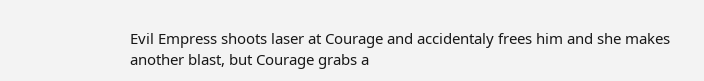Evil Empress shoots laser at Courage and accidentaly frees him and she makes another blast, but Courage grabs a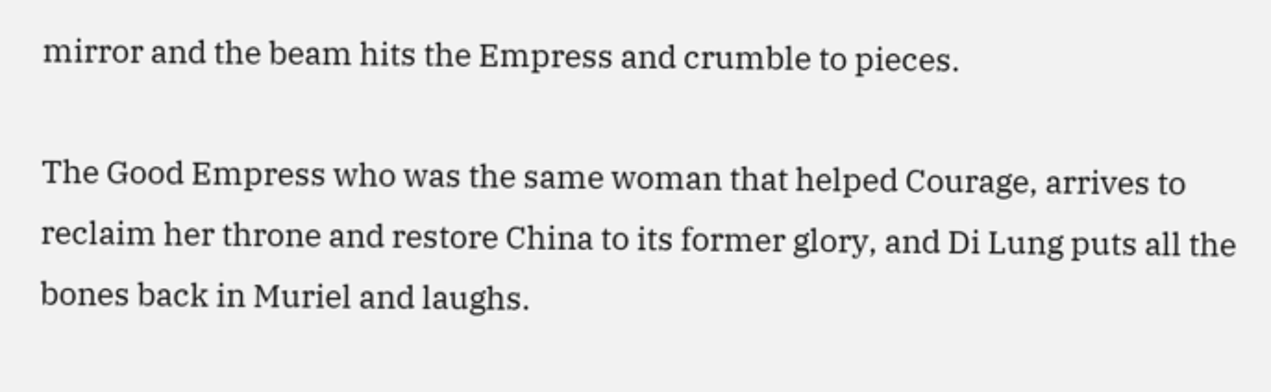mirror and the beam hits the Empress and crumble to pieces.

The Good Empress who was the same woman that helped Courage, arrives to reclaim her throne and restore China to its former glory, and Di Lung puts all the bones back in Muriel and laughs.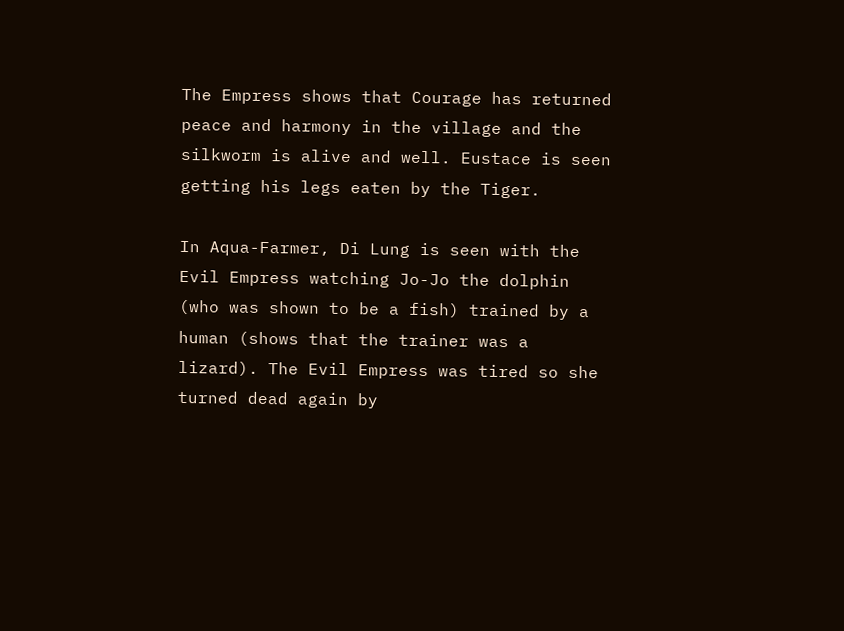The Empress shows that Courage has returned peace and harmony in the village and the silkworm is alive and well. Eustace is seen getting his legs eaten by the Tiger.

In Aqua-Farmer, Di Lung is seen with the Evil Empress watching Jo-Jo the dolphin (who was shown to be a fish) trained by a human (shows that the trainer was a lizard). The Evil Empress was tired so she turned dead again by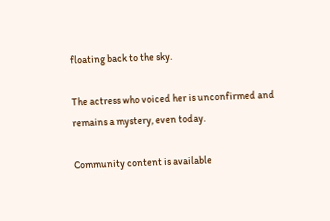floating back to the sky.

The actress who voiced her is unconfirmed and remains a mystery, even today.

Community content is available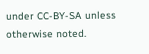under CC-BY-SA unless otherwise noted.